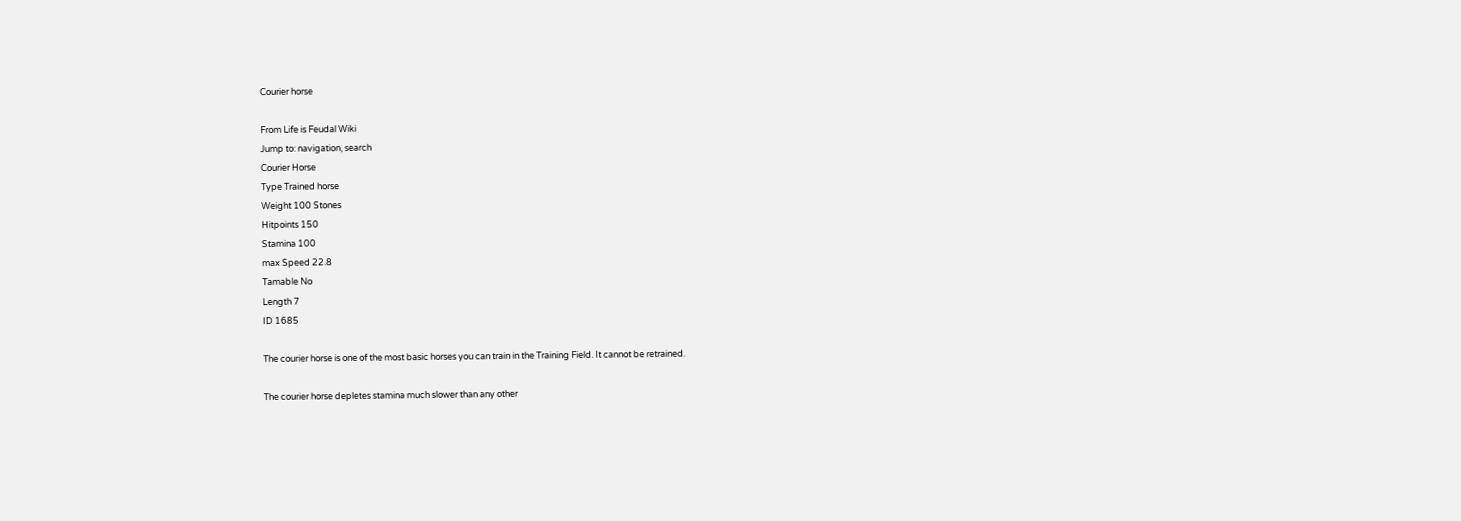Courier horse

From Life is Feudal Wiki
Jump to: navigation, search
Courier Horse
Type Trained horse
Weight 100 Stones
Hitpoints 150
Stamina 100
max Speed 22.8
Tamable No
Length 7
ID 1685

The courier horse is one of the most basic horses you can train in the Training Field. It cannot be retrained.

The courier horse depletes stamina much slower than any other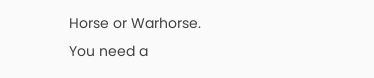Horse or Warhorse. You need a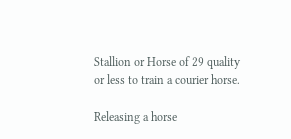Stallion or Horse of 29 quality or less to train a courier horse.

Releasing a horse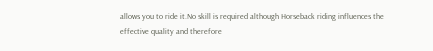allows you to ride it.No skill is required although Horseback riding influences the effective quality and therefore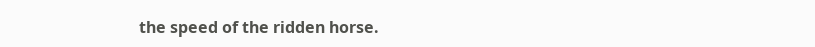the speed of the ridden horse.